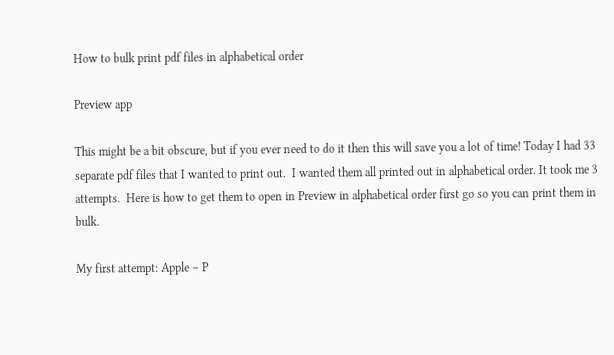How to bulk print pdf files in alphabetical order

Preview app

This might be a bit obscure, but if you ever need to do it then this will save you a lot of time! Today I had 33 separate pdf files that I wanted to print out.  I wanted them all printed out in alphabetical order. It took me 3 attempts.  Here is how to get them to open in Preview in alphabetical order first go so you can print them in bulk.

My first attempt: Apple – P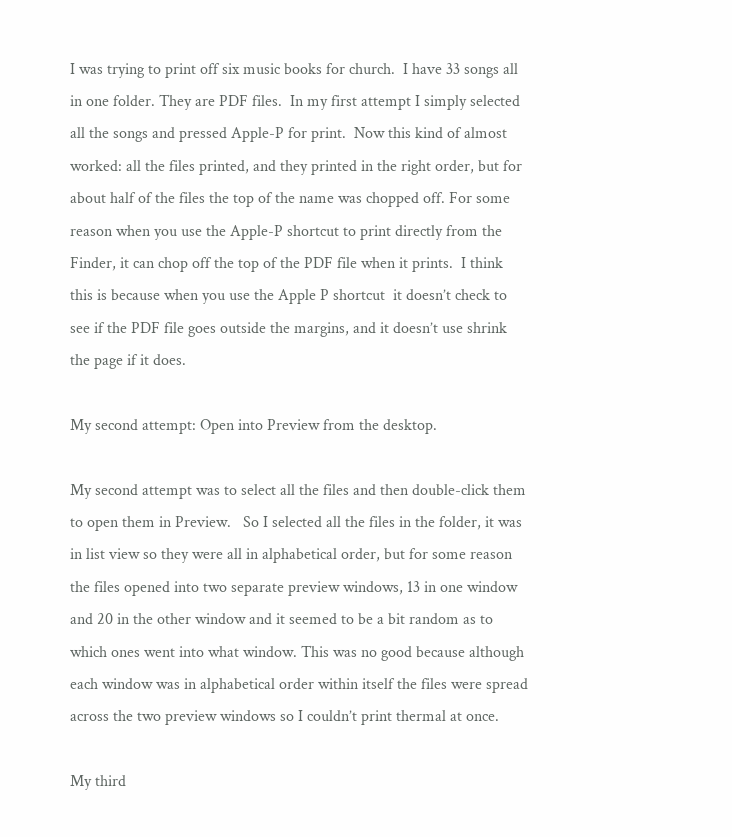I was trying to print off six music books for church.  I have 33 songs all in one folder. They are PDF files.  In my first attempt I simply selected all the songs and pressed Apple-P for print.  Now this kind of almost worked: all the files printed, and they printed in the right order, but for about half of the files the top of the name was chopped off. For some reason when you use the Apple-P shortcut to print directly from the Finder, it can chop off the top of the PDF file when it prints.  I think this is because when you use the Apple P shortcut  it doesn’t check to see if the PDF file goes outside the margins, and it doesn’t use shrink the page if it does.

My second attempt: Open into Preview from the desktop.

My second attempt was to select all the files and then double-click them to open them in Preview.   So I selected all the files in the folder, it was in list view so they were all in alphabetical order, but for some reason the files opened into two separate preview windows, 13 in one window and 20 in the other window and it seemed to be a bit random as to which ones went into what window. This was no good because although each window was in alphabetical order within itself the files were spread across the two preview windows so I couldn’t print thermal at once.

My third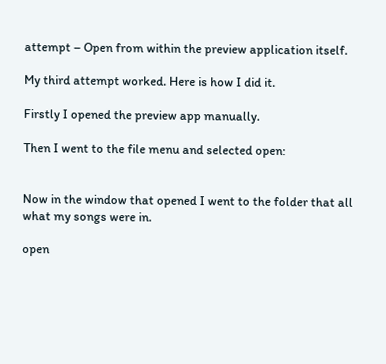attempt – Open from within the preview application itself.

My third attempt worked. Here is how I did it.

Firstly I opened the preview app manually.

Then I went to the file menu and selected open:


Now in the window that opened I went to the folder that all what my songs were in.

open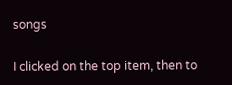songs

I clicked on the top item, then to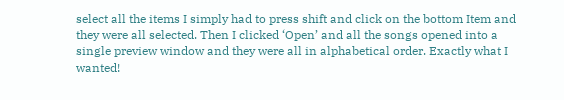select all the items I simply had to press shift and click on the bottom Item and they were all selected. Then I clicked ‘Open’ and all the songs opened into a single preview window and they were all in alphabetical order. Exactly what I wanted!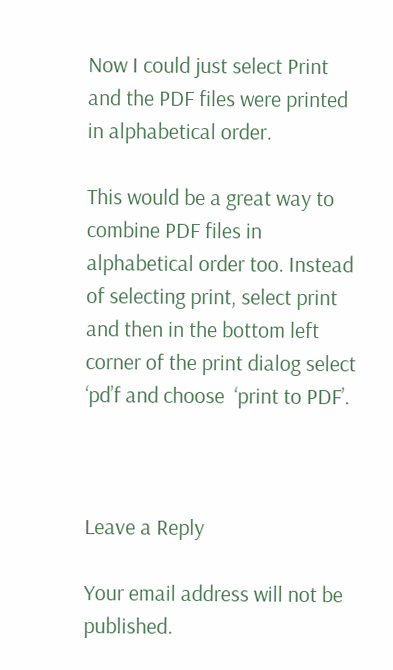Now I could just select Print and the PDF files were printed in alphabetical order.

This would be a great way to combine PDF files in alphabetical order too. Instead of selecting print, select print and then in the bottom left corner of the print dialog select ‘pd’f and choose  ‘print to PDF’.



Leave a Reply

Your email address will not be published.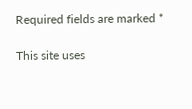Required fields are marked *

This site uses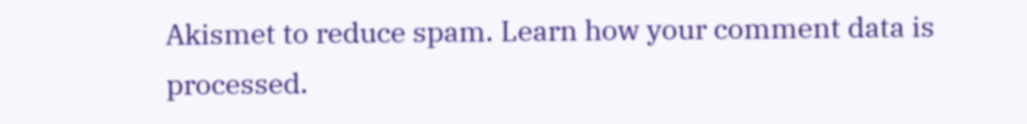Akismet to reduce spam. Learn how your comment data is processed.